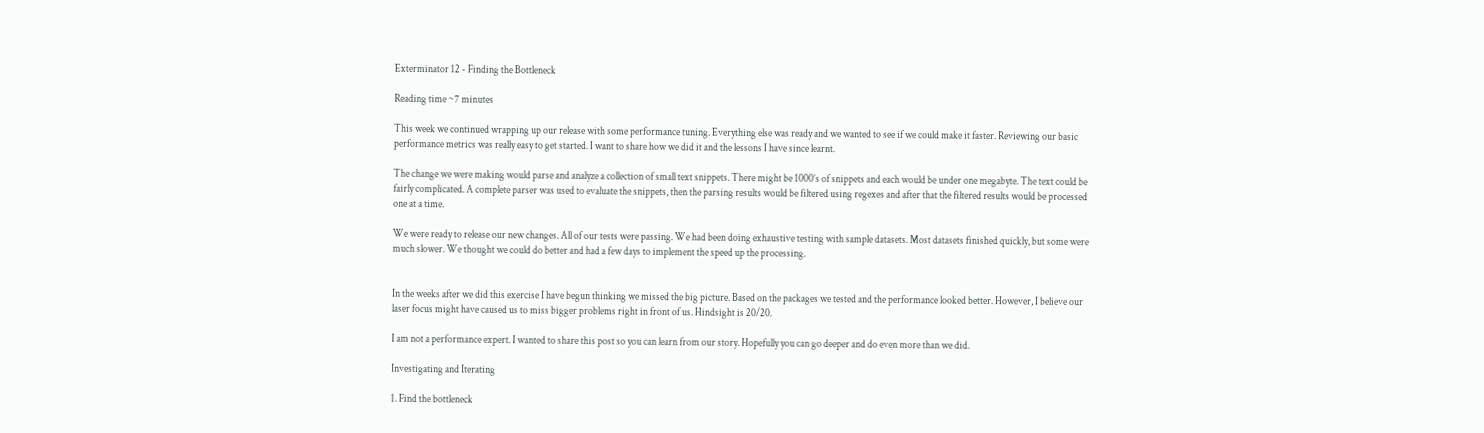Exterminator 12 - Finding the Bottleneck

Reading time ~7 minutes

This week we continued wrapping up our release with some performance tuning. Everything else was ready and we wanted to see if we could make it faster. Reviewing our basic performance metrics was really easy to get started. I want to share how we did it and the lessons I have since learnt.

The change we were making would parse and analyze a collection of small text snippets. There might be 1000’s of snippets and each would be under one megabyte. The text could be fairly complicated. A complete parser was used to evaluate the snippets, then the parsing results would be filtered using regexes and after that the filtered results would be processed one at a time.

We were ready to release our new changes. All of our tests were passing. We had been doing exhaustive testing with sample datasets. Most datasets finished quickly, but some were much slower. We thought we could do better and had a few days to implement the speed up the processing.


In the weeks after we did this exercise I have begun thinking we missed the big picture. Based on the packages we tested and the performance looked better. However, I believe our laser focus might have caused us to miss bigger problems right in front of us. Hindsight is 20/20.

I am not a performance expert. I wanted to share this post so you can learn from our story. Hopefully you can go deeper and do even more than we did.

Investigating and Iterating

1. Find the bottleneck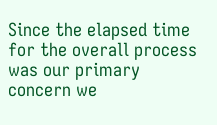Since the elapsed time for the overall process was our primary concern we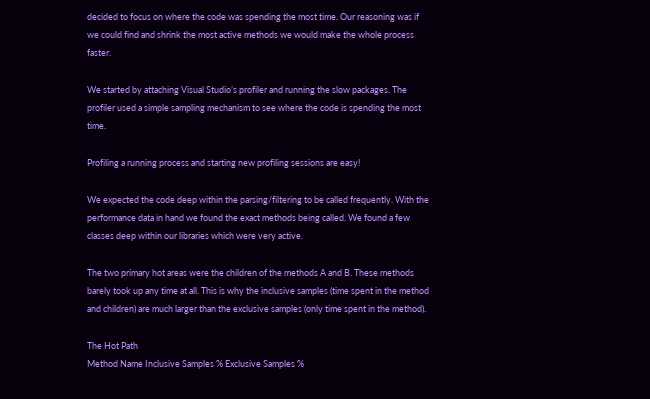decided to focus on where the code was spending the most time. Our reasoning was if we could find and shrink the most active methods we would make the whole process faster.

We started by attaching Visual Studio’s profiler and running the slow packages. The profiler used a simple sampling mechanism to see where the code is spending the most time.

Profiling a running process and starting new profiling sessions are easy!

We expected the code deep within the parsing/filtering to be called frequently. With the performance data in hand we found the exact methods being called. We found a few classes deep within our libraries which were very active.

The two primary hot areas were the children of the methods A and B. These methods barely took up any time at all. This is why the inclusive samples (time spent in the method and children) are much larger than the exclusive samples (only time spent in the method).

The Hot Path
Method Name Inclusive Samples % Exclusive Samples %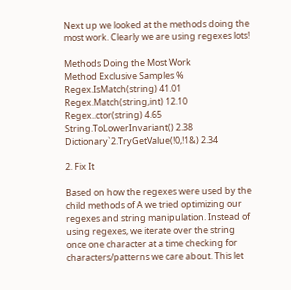Next up we looked at the methods doing the most work. Clearly we are using regexes lots!

Methods Doing the Most Work
Method Exclusive Samples %
Regex.IsMatch(string) 41.01
Regex.Match(string,int) 12.10
Regex..ctor(string) 4.65
String.ToLowerInvariant() 2.38
Dictionary`2.TryGetValue(!0,!1&) 2.34

2. Fix It

Based on how the regexes were used by the child methods of A we tried optimizing our regexes and string manipulation. Instead of using regexes, we iterate over the string once one character at a time checking for characters/patterns we care about. This let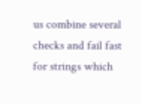us combine several checks and fail fast for strings which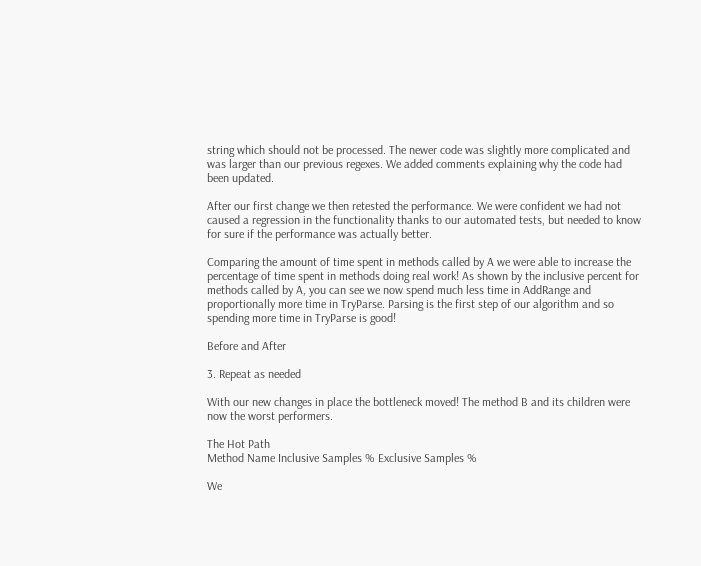string which should not be processed. The newer code was slightly more complicated and was larger than our previous regexes. We added comments explaining why the code had been updated.

After our first change we then retested the performance. We were confident we had not caused a regression in the functionality thanks to our automated tests, but needed to know for sure if the performance was actually better.

Comparing the amount of time spent in methods called by A we were able to increase the percentage of time spent in methods doing real work! As shown by the inclusive percent for methods called by A, you can see we now spend much less time in AddRange and proportionally more time in TryParse. Parsing is the first step of our algorithm and so spending more time in TryParse is good!

Before and After

3. Repeat as needed

With our new changes in place the bottleneck moved! The method B and its children were now the worst performers.

The Hot Path
Method Name Inclusive Samples % Exclusive Samples %

We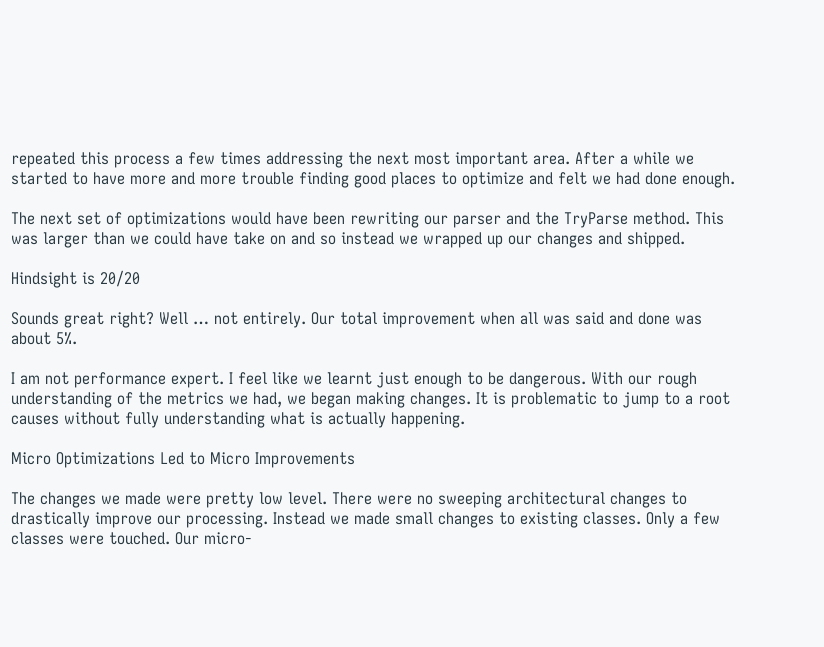repeated this process a few times addressing the next most important area. After a while we started to have more and more trouble finding good places to optimize and felt we had done enough.

The next set of optimizations would have been rewriting our parser and the TryParse method. This was larger than we could have take on and so instead we wrapped up our changes and shipped.

Hindsight is 20/20

Sounds great right? Well … not entirely. Our total improvement when all was said and done was about 5%.

I am not performance expert. I feel like we learnt just enough to be dangerous. With our rough understanding of the metrics we had, we began making changes. It is problematic to jump to a root causes without fully understanding what is actually happening.

Micro Optimizations Led to Micro Improvements

The changes we made were pretty low level. There were no sweeping architectural changes to drastically improve our processing. Instead we made small changes to existing classes. Only a few classes were touched. Our micro-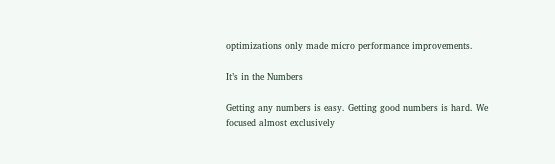optimizations only made micro performance improvements.

It’s in the Numbers

Getting any numbers is easy. Getting good numbers is hard. We focused almost exclusively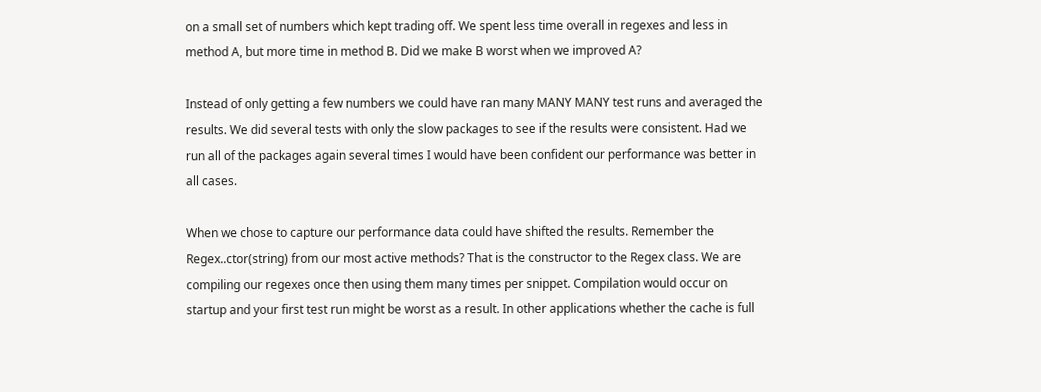on a small set of numbers which kept trading off. We spent less time overall in regexes and less in method A, but more time in method B. Did we make B worst when we improved A?

Instead of only getting a few numbers we could have ran many MANY MANY test runs and averaged the results. We did several tests with only the slow packages to see if the results were consistent. Had we run all of the packages again several times I would have been confident our performance was better in all cases.

When we chose to capture our performance data could have shifted the results. Remember the Regex..ctor(string) from our most active methods? That is the constructor to the Regex class. We are compiling our regexes once then using them many times per snippet. Compilation would occur on startup and your first test run might be worst as a result. In other applications whether the cache is full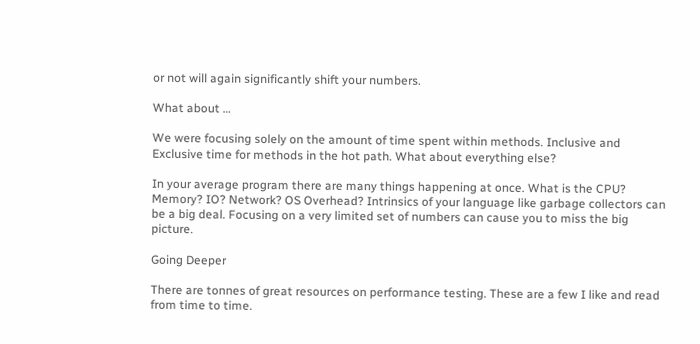or not will again significantly shift your numbers.

What about …

We were focusing solely on the amount of time spent within methods. Inclusive and Exclusive time for methods in the hot path. What about everything else?

In your average program there are many things happening at once. What is the CPU? Memory? IO? Network? OS Overhead? Intrinsics of your language like garbage collectors can be a big deal. Focusing on a very limited set of numbers can cause you to miss the big picture.

Going Deeper

There are tonnes of great resources on performance testing. These are a few I like and read from time to time.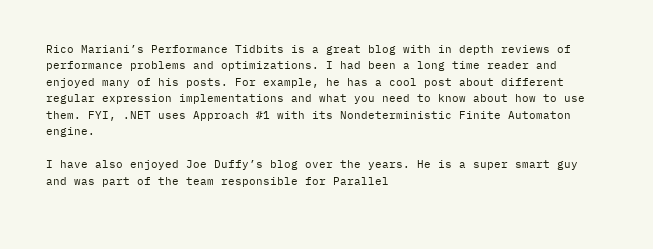Rico Mariani’s Performance Tidbits is a great blog with in depth reviews of performance problems and optimizations. I had been a long time reader and enjoyed many of his posts. For example, he has a cool post about different regular expression implementations and what you need to know about how to use them. FYI, .NET uses Approach #1 with its Nondeterministic Finite Automaton engine.

I have also enjoyed Joe Duffy’s blog over the years. He is a super smart guy and was part of the team responsible for Parallel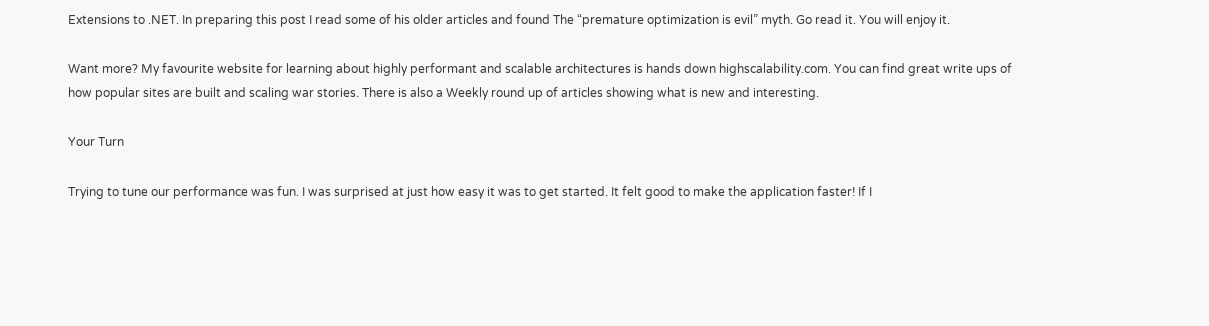Extensions to .NET. In preparing this post I read some of his older articles and found The “premature optimization is evil” myth. Go read it. You will enjoy it.

Want more? My favourite website for learning about highly performant and scalable architectures is hands down highscalability.com. You can find great write ups of how popular sites are built and scaling war stories. There is also a Weekly round up of articles showing what is new and interesting.

Your Turn

Trying to tune our performance was fun. I was surprised at just how easy it was to get started. It felt good to make the application faster! If I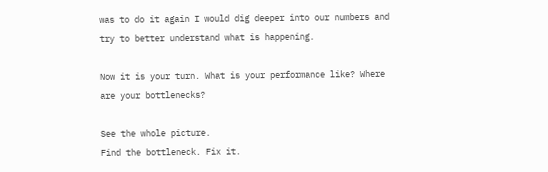was to do it again I would dig deeper into our numbers and try to better understand what is happening.

Now it is your turn. What is your performance like? Where are your bottlenecks?

See the whole picture.
Find the bottleneck. Fix it.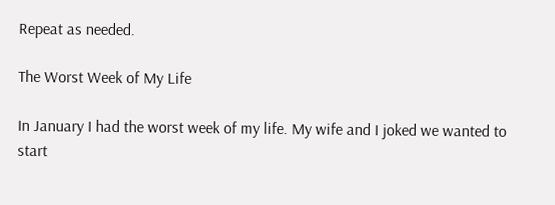Repeat as needed.

The Worst Week of My Life

In January I had the worst week of my life. My wife and I joked we wanted to start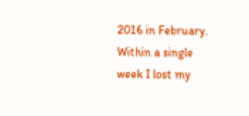2016 in February. Within a single week I lost my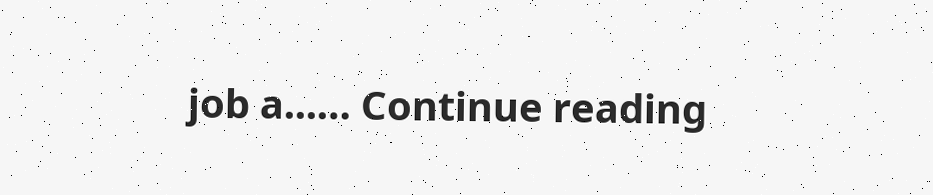job a...… Continue reading